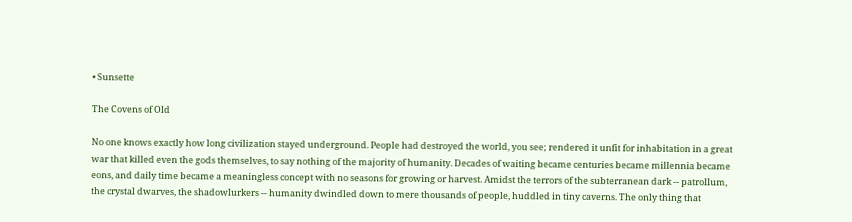• Sunsette

The Covens of Old

No one knows exactly how long civilization stayed underground. People had destroyed the world, you see; rendered it unfit for inhabitation in a great war that killed even the gods themselves, to say nothing of the majority of humanity. Decades of waiting became centuries became millennia became eons, and daily time became a meaningless concept with no seasons for growing or harvest. Amidst the terrors of the subterranean dark -- patrollum, the crystal dwarves, the shadowlurkers -- humanity dwindled down to mere thousands of people, huddled in tiny caverns. The only thing that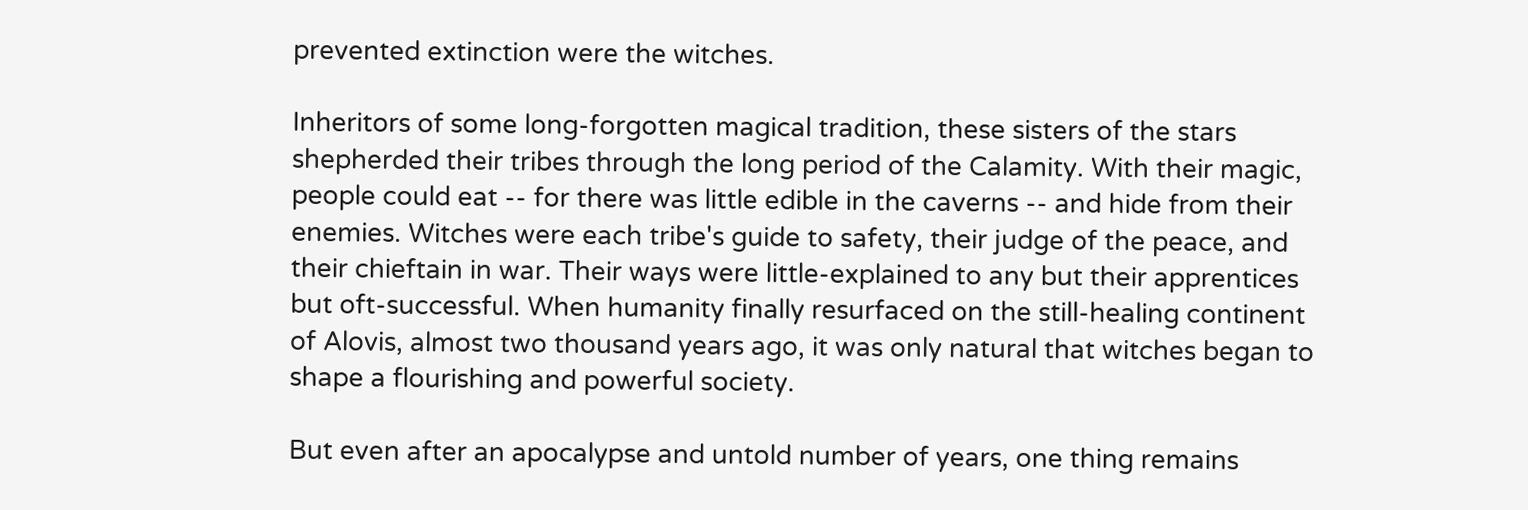prevented extinction were the witches.

Inheritors of some long-forgotten magical tradition, these sisters of the stars shepherded their tribes through the long period of the Calamity. With their magic, people could eat -- for there was little edible in the caverns -- and hide from their enemies. Witches were each tribe's guide to safety, their judge of the peace, and their chieftain in war. Their ways were little-explained to any but their apprentices but oft-successful. When humanity finally resurfaced on the still-healing continent of Alovis, almost two thousand years ago, it was only natural that witches began to shape a flourishing and powerful society.

But even after an apocalypse and untold number of years, one thing remains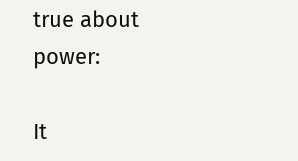true about power:

It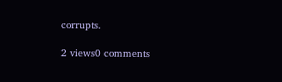corrupts.

2 views0 comments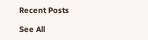Recent Posts

See All